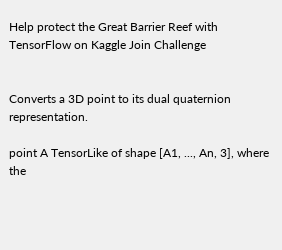Help protect the Great Barrier Reef with TensorFlow on Kaggle Join Challenge


Converts a 3D point to its dual quaternion representation.

point A TensorLike of shape [A1, ..., An, 3], where the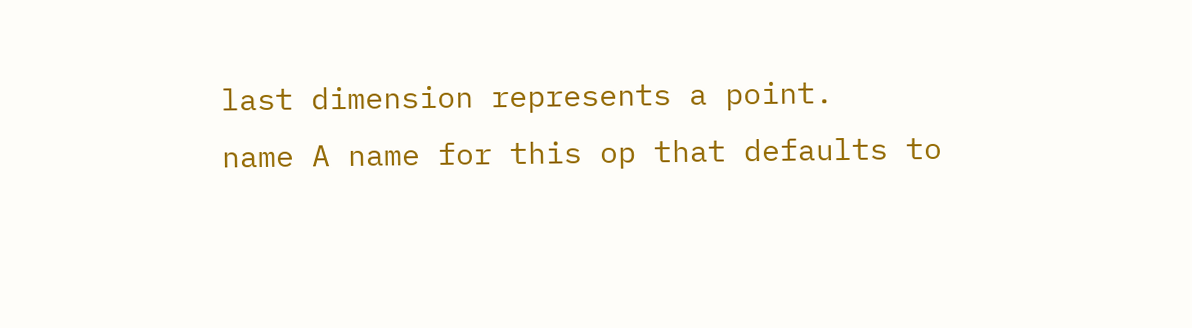last dimension represents a point.
name A name for this op that defaults to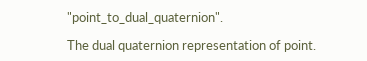"point_to_dual_quaternion".

The dual quaternion representation of point.